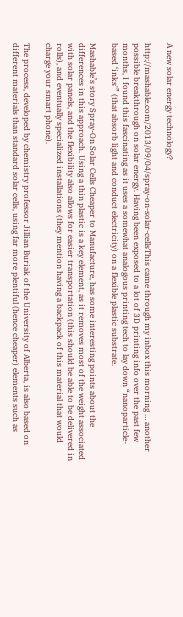A new solar energy technology?

http://mashable.com/2013/09/04/spray-on-solar-cellsThis came through my inbox this morning … another possible breakthrough on solar energy. Having been exposed to a lot of 3D printing info over the past few months, I found this fascinating as it uses a somewhat analogous printing tech to lay down “nanoparticle-based ‘inks'” (that absorb light and conduct electricity) on a flexible plastic substrate.

Mashable’s story Spray-On Solar Cells Cheaper to Manufacture, has some interesting points about the differences in this approach. Using a thin plastic is a key element, as it removes most of the weight associated with solar panels, and the flexibility also allows for easier transportation (this should be able to be delivered in rolls), and eventually specialized installations (they mention having a backpack of this material that would charge your smart phone).

The process, developed by chemistry professor Jillian Buriak of the University of Alberta, is also based on different materials than standard solar cells, using far more plentiful (hence cheaper) elements such as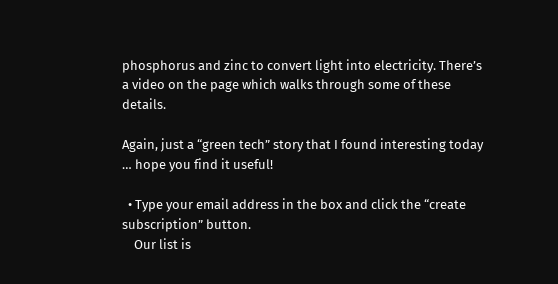phosphorus and zinc to convert light into electricity. There’s a video on the page which walks through some of these details.

Again, just a “green tech” story that I found interesting today … hope you find it useful!

  • Type your email address in the box and click the “create subscription” button.
    Our list is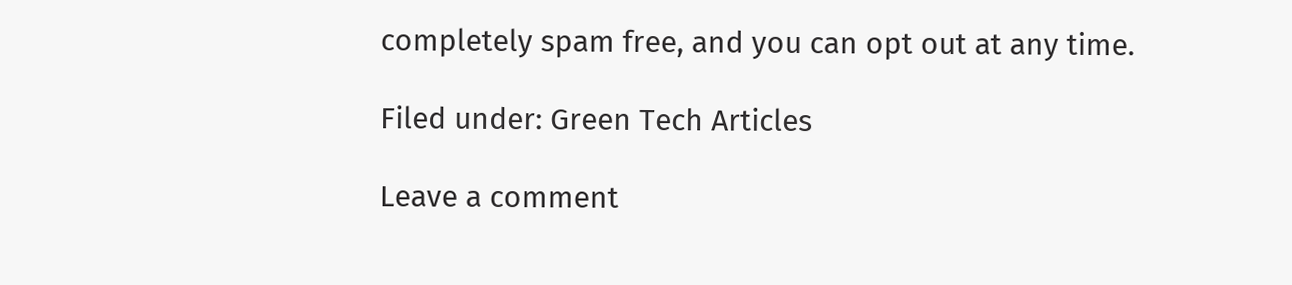completely spam free, and you can opt out at any time.

Filed under: Green Tech Articles

Leave a comment